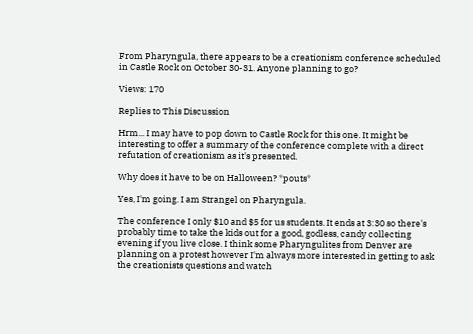From Pharyngula, there appears to be a creationism conference scheduled in Castle Rock on October 30-31. Anyone planning to go?

Views: 170

Replies to This Discussion

Hrm... I may have to pop down to Castle Rock for this one. It might be interesting to offer a summary of the conference complete with a direct refutation of creationism as it's presented.

Why does it have to be on Halloween? *pouts*

Yes, I'm going. I am Strangel on Pharyngula.

The conference I only $10 and $5 for us students. It ends at 3:30 so there's probably time to take the kids out for a good, godless, candy collecting evening if you live close. I think some Pharyngulites from Denver are planning on a protest however I'm always more interested in getting to ask the creationists questions and watch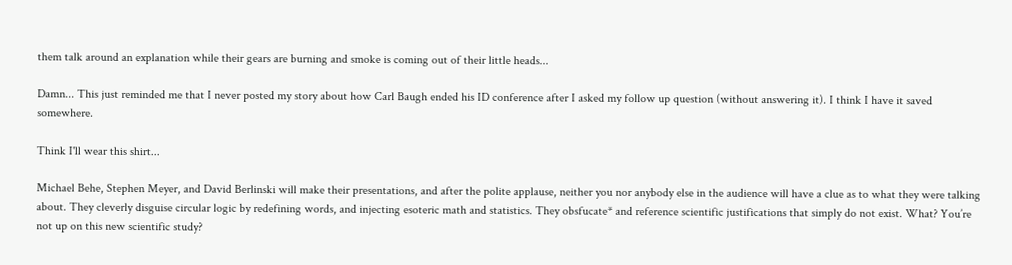them talk around an explanation while their gears are burning and smoke is coming out of their little heads...

Damn... This just reminded me that I never posted my story about how Carl Baugh ended his ID conference after I asked my follow up question (without answering it). I think I have it saved somewhere.

Think I'll wear this shirt...

Michael Behe, Stephen Meyer, and David Berlinski will make their presentations, and after the polite applause, neither you nor anybody else in the audience will have a clue as to what they were talking about. They cleverly disguise circular logic by redefining words, and injecting esoteric math and statistics. They obsfucate* and reference scientific justifications that simply do not exist. What? You’re not up on this new scientific study?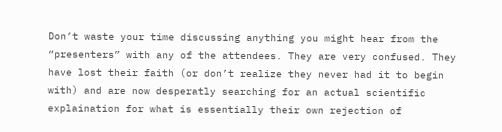Don’t waste your time discussing anything you might hear from the “presenters” with any of the attendees. They are very confused. They have lost their faith (or don’t realize they never had it to begin with) and are now desperatly searching for an actual scientific explaination for what is essentially their own rejection of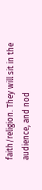faith/religion. They will sit in the audience, and nod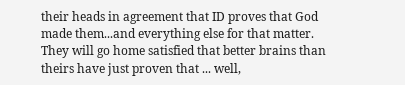their heads in agreement that ID proves that God made them...and everything else for that matter. They will go home satisfied that better brains than theirs have just proven that ... well,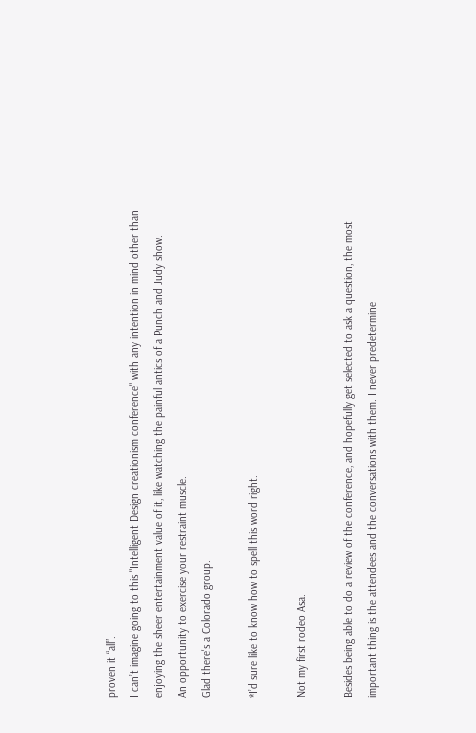proven it “all”.
I can’t imagine going to this "Intelligent Design creationism conference" with any intention in mind other than enjoying the sheer entertainment value of it, like watching the painful antics of a Punch and Judy show.
An opportunity to exercise your restraint muscle.
Glad there's a Colorado group.

*I’d sure like to know how to spell this word right.

Not my first rodeo Asa.

Besides being able to do a review of the conference, and hopefully get selected to ask a question, the most important thing is the attendees and the conversations with them. I never predetermine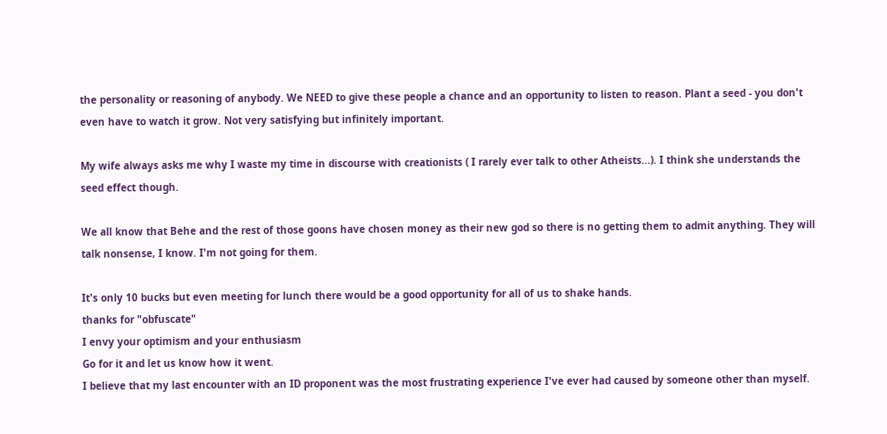the personality or reasoning of anybody. We NEED to give these people a chance and an opportunity to listen to reason. Plant a seed - you don't even have to watch it grow. Not very satisfying but infinitely important.

My wife always asks me why I waste my time in discourse with creationists ( I rarely ever talk to other Atheists...). I think she understands the seed effect though.

We all know that Behe and the rest of those goons have chosen money as their new god so there is no getting them to admit anything. They will talk nonsense, I know. I'm not going for them.

It's only 10 bucks but even meeting for lunch there would be a good opportunity for all of us to shake hands.
thanks for "obfuscate"
I envy your optimism and your enthusiasm
Go for it and let us know how it went.
I believe that my last encounter with an ID proponent was the most frustrating experience I've ever had caused by someone other than myself.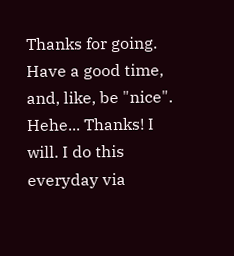Thanks for going. Have a good time, and, like, be "nice".
Hehe... Thanks! I will. I do this everyday via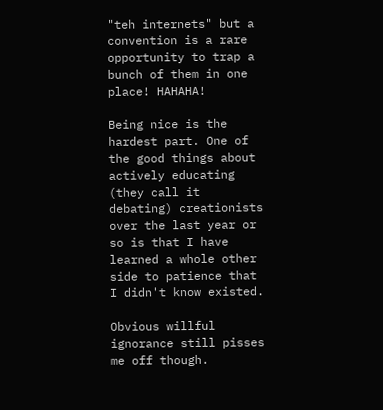"teh internets" but a convention is a rare opportunity to trap a bunch of them in one place! HAHAHA!

Being nice is the hardest part. One of the good things about actively educating (they call it debating) creationists over the last year or so is that I have learned a whole other side to patience that I didn't know existed.

Obvious willful ignorance still pisses me off though.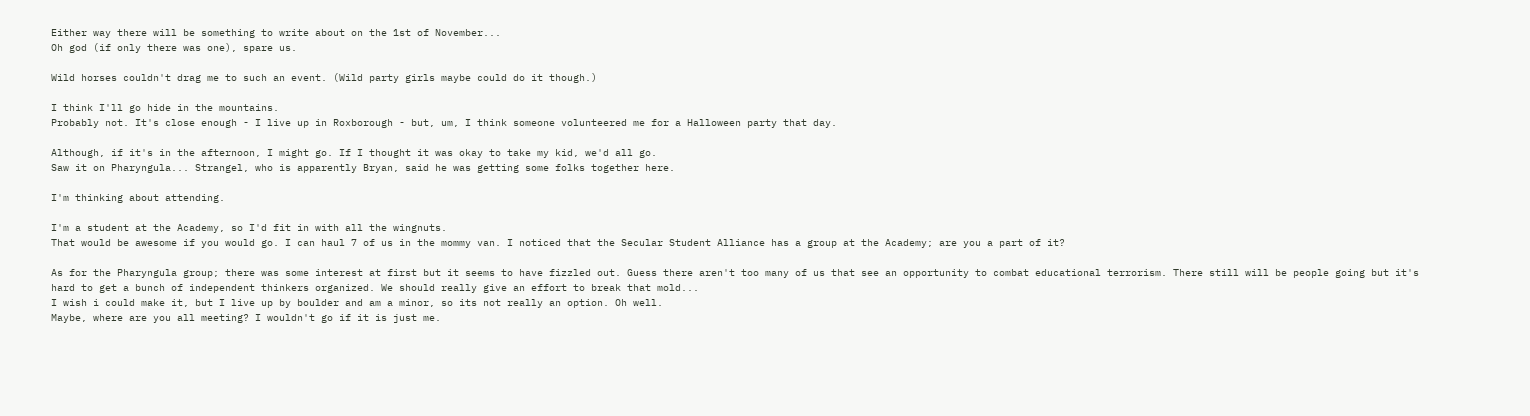Either way there will be something to write about on the 1st of November...
Oh god (if only there was one), spare us.

Wild horses couldn't drag me to such an event. (Wild party girls maybe could do it though.)

I think I'll go hide in the mountains.
Probably not. It's close enough - I live up in Roxborough - but, um, I think someone volunteered me for a Halloween party that day.

Although, if it's in the afternoon, I might go. If I thought it was okay to take my kid, we'd all go.
Saw it on Pharyngula... Strangel, who is apparently Bryan, said he was getting some folks together here.

I'm thinking about attending.

I'm a student at the Academy, so I'd fit in with all the wingnuts.
That would be awesome if you would go. I can haul 7 of us in the mommy van. I noticed that the Secular Student Alliance has a group at the Academy; are you a part of it?

As for the Pharyngula group; there was some interest at first but it seems to have fizzled out. Guess there aren't too many of us that see an opportunity to combat educational terrorism. There still will be people going but it's hard to get a bunch of independent thinkers organized. We should really give an effort to break that mold...
I wish i could make it, but I live up by boulder and am a minor, so its not really an option. Oh well.
Maybe, where are you all meeting? I wouldn't go if it is just me.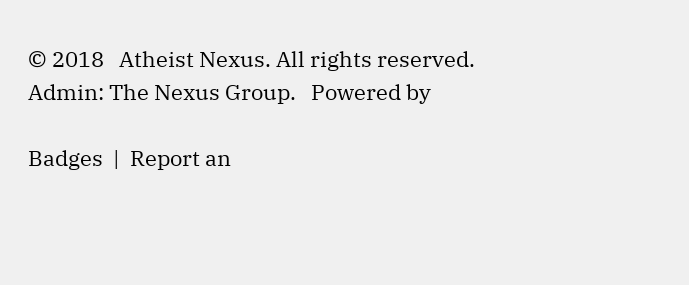© 2018   Atheist Nexus. All rights reserved. Admin: The Nexus Group.   Powered by

Badges  |  Report an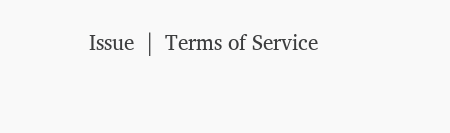Issue  |  Terms of Service